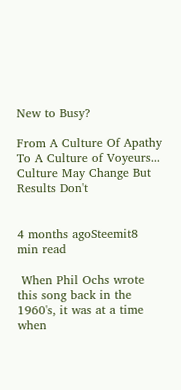New to Busy?

From A Culture Of Apathy To A Culture of Voyeurs... Culture May Change But Results Don't


4 months agoSteemit8 min read

 When Phil Ochs wrote this song back in the 1960's, it was at a time when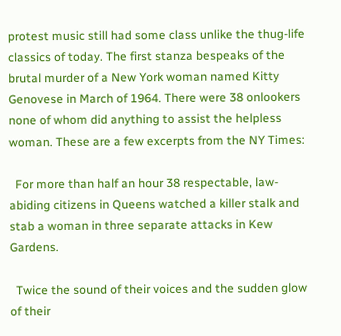protest music still had some class unlike the thug-life classics of today. The first stanza bespeaks of the brutal murder of a New York woman named Kitty Genovese in March of 1964. There were 38 onlookers none of whom did anything to assist the helpless woman. These are a few excerpts from the NY Times:

  For more than half an hour 38 respectable, law‐abiding citizens in Queens watched a killer stalk and stab a woman in three separate attacks in Kew Gardens.

  Twice the sound of their voices and the sudden glow of their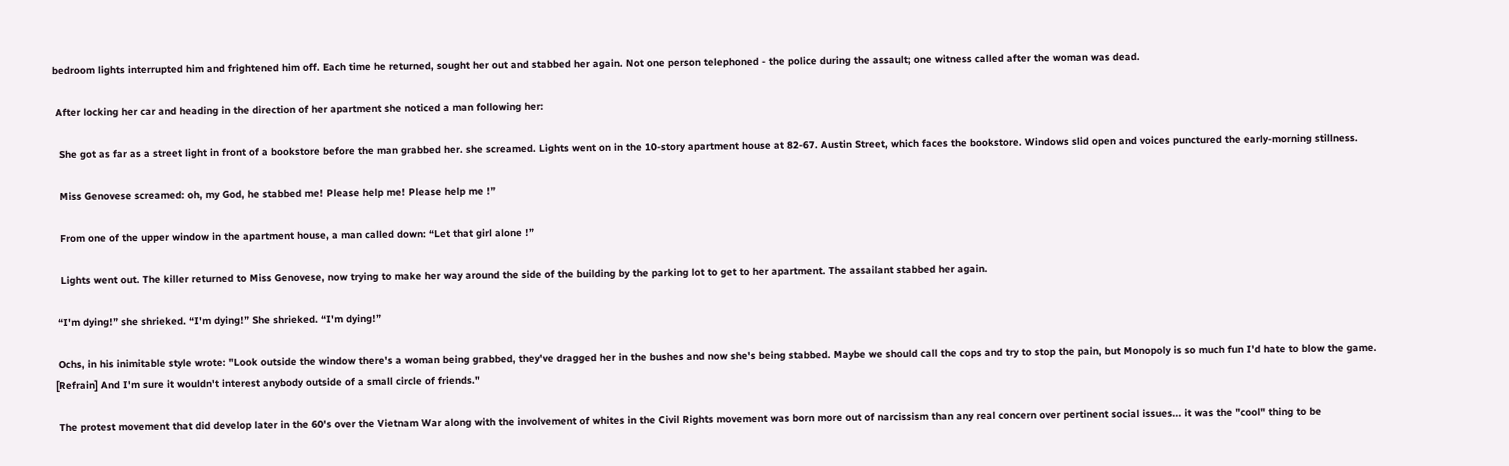bedroom lights interrupted him and frightened him off. Each time he returned, sought her out and stabbed her again. Not one person telephoned ‐ the police during the assault; one witness called after the woman was dead.

 After locking her car and heading in the direction of her apartment she noticed a man following her:

  She got as far as a street light in front of a bookstore before the man grabbed her. she screamed. Lights went on in the 10‐story apartment house at 82‐67. Austin Street, which faces the bookstore. Windows slid open and voices punctured the early‐morning stillness.

  Miss Genovese screamed: oh, my God, he stabbed me! Please help me! Please help me !”

  From one of the upper window in the apartment house, a man called down: “Let that girl alone !”

  Lights went out. The killer returned to Miss Genovese, now trying to make her way around the side of the building by the parking lot to get to her apartment. The assailant stabbed her again.

 “I'm dying!” she shrieked. “I'm dying!” She shrieked. “I'm dying!”

 Ochs, in his inimitable style wrote: "Look outside the window there's a woman being grabbed, they've dragged her in the bushes and now she's being stabbed. Maybe we should call the cops and try to stop the pain, but Monopoly is so much fun I'd hate to blow the game. [Refrain] And I'm sure it wouldn't interest anybody outside of a small circle of friends."

 The protest movement that did develop later in the 60's over the Vietnam War along with the involvement of whites in the Civil Rights movement was born more out of narcissism than any real concern over pertinent social issues... it was the "cool" thing to be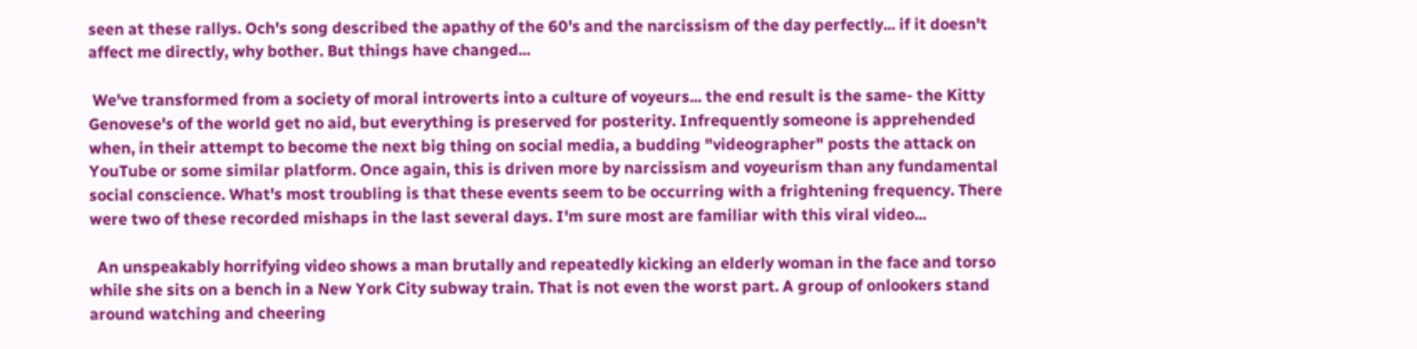seen at these rallys. Och's song described the apathy of the 60's and the narcissism of the day perfectly... if it doesn't affect me directly, why bother. But things have changed...

 We've transformed from a society of moral introverts into a culture of voyeurs... the end result is the same- the Kitty Genovese's of the world get no aid, but everything is preserved for posterity. Infrequently someone is apprehended when, in their attempt to become the next big thing on social media, a budding "videographer" posts the attack on YouTube or some similar platform. Once again, this is driven more by narcissism and voyeurism than any fundamental social conscience. What's most troubling is that these events seem to be occurring with a frightening frequency. There were two of these recorded mishaps in the last several days. I'm sure most are familiar with this viral video...

  An unspeakably horrifying video shows a man brutally and repeatedly kicking an elderly woman in the face and torso while she sits on a bench in a New York City subway train. That is not even the worst part. A group of onlookers stand around watching and cheering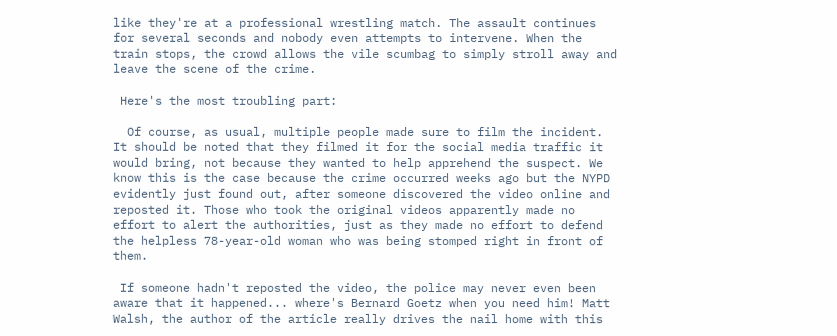like they're at a professional wrestling match. The assault continues for several seconds and nobody even attempts to intervene. When the train stops, the crowd allows the vile scumbag to simply stroll away and leave the scene of the crime.

 Here's the most troubling part:

  Of course, as usual, multiple people made sure to film the incident. It should be noted that they filmed it for the social media traffic it would bring, not because they wanted to help apprehend the suspect. We know this is the case because the crime occurred weeks ago but the NYPD evidently just found out, after someone discovered the video online and reposted it. Those who took the original videos apparently made no effort to alert the authorities, just as they made no effort to defend the helpless 78-year-old woman who was being stomped right in front of them.

 If someone hadn't reposted the video, the police may never even been aware that it happened... where's Bernard Goetz when you need him! Matt Walsh, the author of the article really drives the nail home with this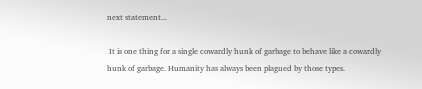next statement...

 It is one thing for a single cowardly hunk of garbage to behave like a cowardly hunk of garbage. Humanity has always been plagued by those types.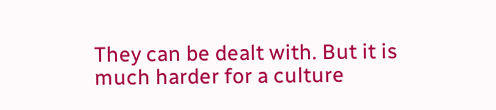They can be dealt with. But it is much harder for a culture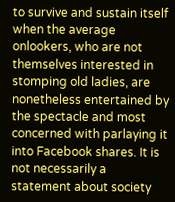to survive and sustain itself when the average onlookers, who are not themselves interested in stomping old ladies, are nonetheless entertained by the spectacle and most concerned with parlaying it into Facebook shares. It is not necessarily a statement about society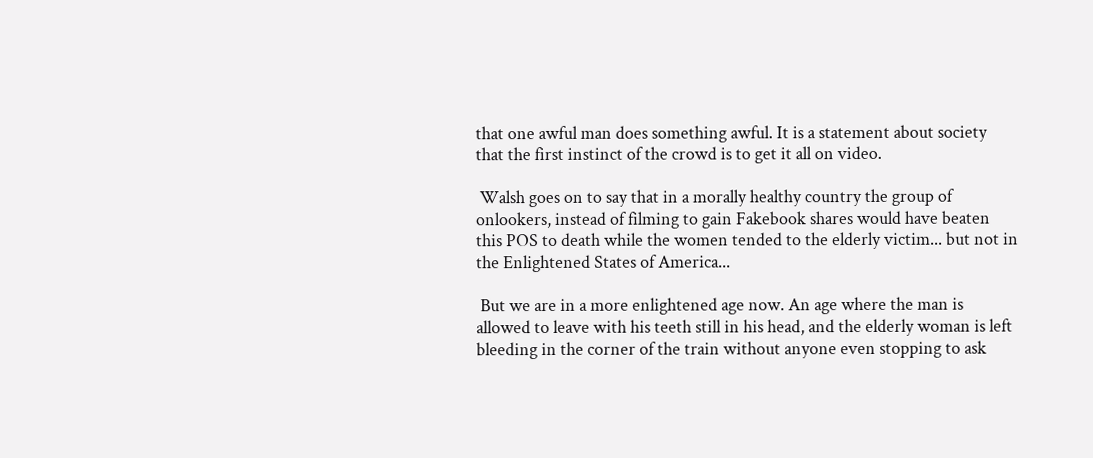that one awful man does something awful. It is a statement about society that the first instinct of the crowd is to get it all on video.

 Walsh goes on to say that in a morally healthy country the group of onlookers, instead of filming to gain Fakebook shares would have beaten this POS to death while the women tended to the elderly victim... but not in the Enlightened States of America...

 But we are in a more enlightened age now. An age where the man is allowed to leave with his teeth still in his head, and the elderly woman is left bleeding in the corner of the train without anyone even stopping to ask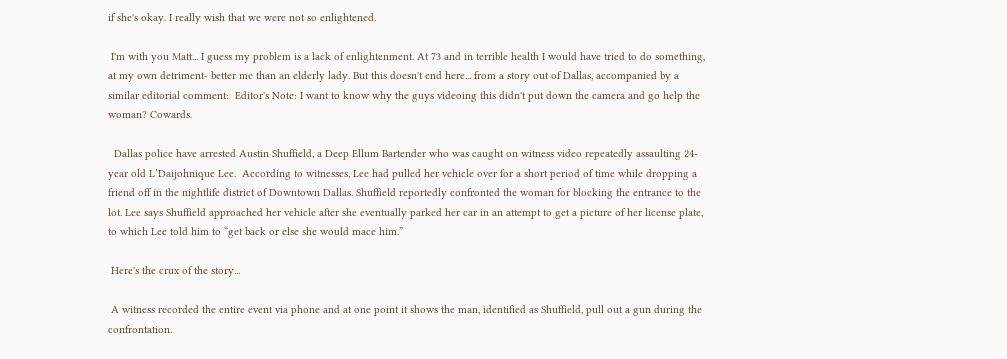if she's okay. I really wish that we were not so enlightened.

 I'm with you Matt... I guess my problem is a lack of enlightenment. At 73 and in terrible health I would have tried to do something, at my own detriment- better me than an elderly lady. But this doesn't end here... from a story out of Dallas, accompanied by a similar editorial comment:  Editor's Note: I want to know why the guys videoing this didn't put down the camera and go help the woman? Cowards.

  Dallas police have arrested Austin Shuffield, a Deep Ellum Bartender who was caught on witness video repeatedly assaulting 24-year old L’Daijohnique Lee.  According to witnesses, Lee had pulled her vehicle over for a short period of time while dropping a friend off in the nightlife district of Downtown Dallas. Shuffield reportedly confronted the woman for blocking the entrance to the lot. Lee says Shuffield approached her vehicle after she eventually parked her car in an attempt to get a picture of her license plate, to which Lee told him to “get back or else she would mace him.”

 Here's the crux of the story...

 A witness recorded the entire event via phone and at one point it shows the man, identified as Shuffield, pull out a gun during the confrontation.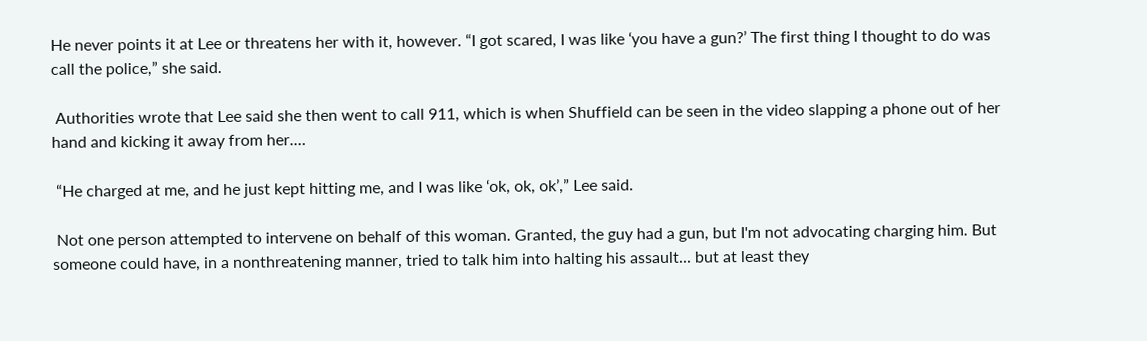He never points it at Lee or threatens her with it, however. “I got scared, I was like ‘you have a gun?’ The first thing I thought to do was call the police,” she said.

 Authorities wrote that Lee said she then went to call 911, which is when Shuffield can be seen in the video slapping a phone out of her hand and kicking it away from her.…

 “He charged at me, and he just kept hitting me, and I was like ‘ok, ok, ok’,” Lee said.

 Not one person attempted to intervene on behalf of this woman. Granted, the guy had a gun, but I'm not advocating charging him. But someone could have, in a nonthreatening manner, tried to talk him into halting his assault... but at least they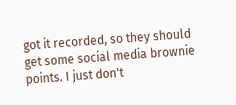got it recorded, so they should get some social media brownie points. I just don't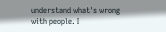understand what's wrong with people. I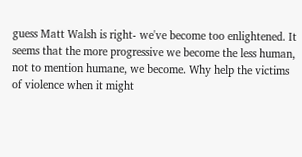guess Matt Walsh is right- we've become too enlightened. It seems that the more progressive we become the less human, not to mention humane, we become. Why help the victims of violence when it might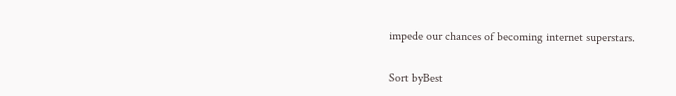impede our chances of becoming internet superstars.


Sort byBest